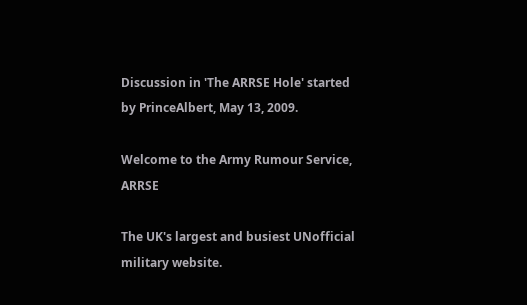Discussion in 'The ARRSE Hole' started by PrinceAlbert, May 13, 2009.

Welcome to the Army Rumour Service, ARRSE

The UK's largest and busiest UNofficial military website.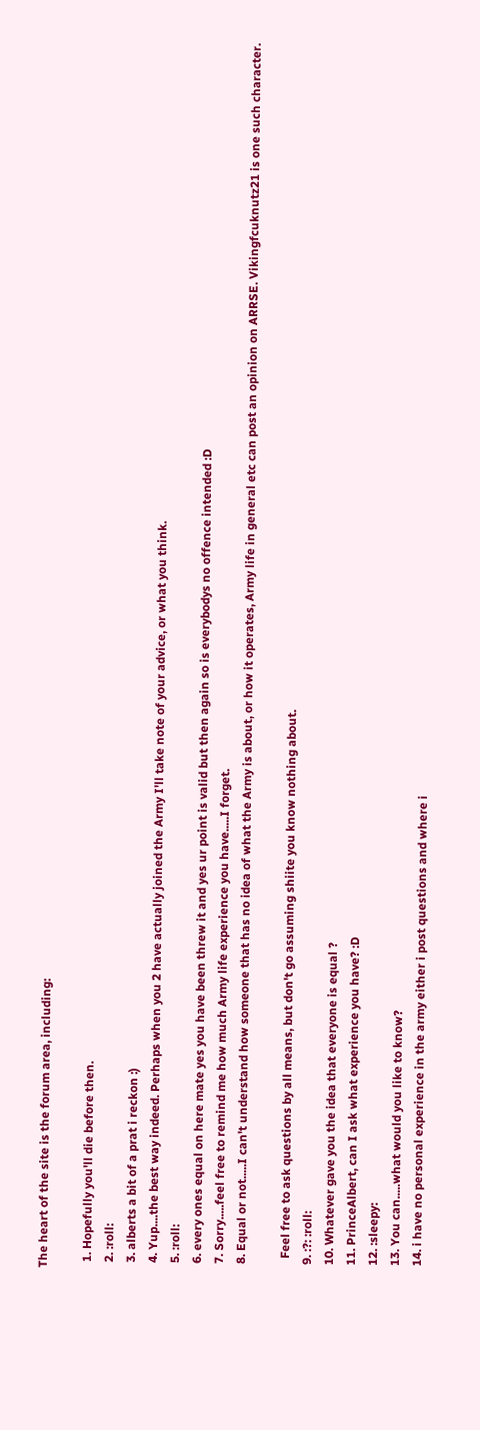The heart of the site is the forum area, including:

  1. Hopefully you'll die before then.
  2. :roll:
  3. alberts a bit of a prat i reckon :)
  4. Yup....the best way indeed. Perhaps when you 2 have actually joined the Army I'll take note of your advice, or what you think.
  5. :roll:
  6. every ones equal on here mate yes you have been threw it and yes ur point is valid but then again so is everybodys no offence intended :D
  7. Sorry.....feel free to remind me how much Army life experience you have.....I forget.
  8. Equal or not.....I can't understand how someone that has no idea of what the Army is about, or how it operates, Army life in general etc can post an opinion on ARRSE. Vikingfcuknutz21 is one such character.

    Feel free to ask questions by all means, but don't go assuming shiite you know nothing about.
  9. :?: :roll:
  10. Whatever gave you the idea that everyone is equal ?
  11. PrinceAlbert, can I ask what experience you have? :D
  12. :sleepy:
  13. You can.....what would you like to know?
  14. i have no personal experience in the army either i post questions and where i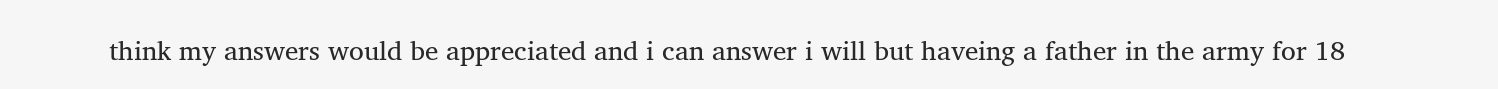think my answers would be appreciated and i can answer i will but haveing a father in the army for 18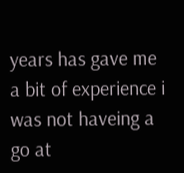years has gave me a bit of experience i was not haveing a go at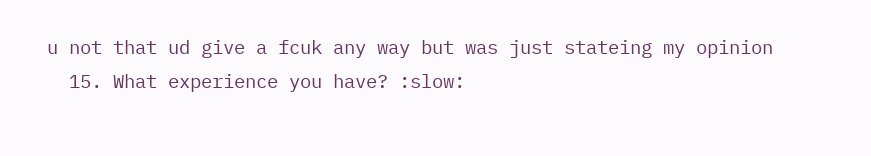u not that ud give a fcuk any way but was just stateing my opinion
  15. What experience you have? :slow: